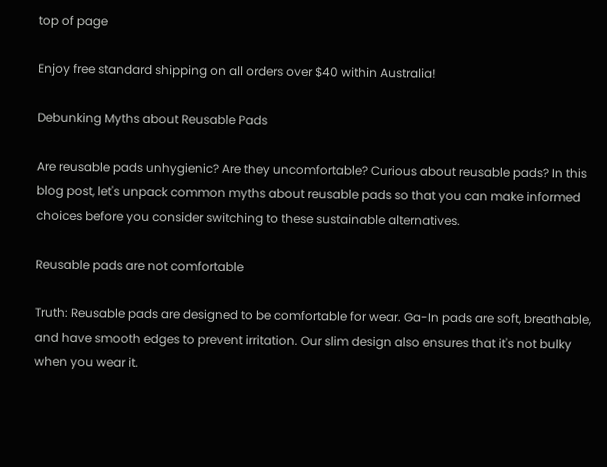top of page

Enjoy free standard shipping on all orders over $40 within Australia!

Debunking Myths about Reusable Pads

Are reusable pads unhygienic? Are they uncomfortable? Curious about reusable pads? In this blog post, let's unpack common myths about reusable pads so that you can make informed choices before you consider switching to these sustainable alternatives.

Reusable pads are not comfortable

Truth: Reusable pads are designed to be comfortable for wear. Ga-In pads are soft, breathable, and have smooth edges to prevent irritation. Our slim design also ensures that it's not bulky when you wear it.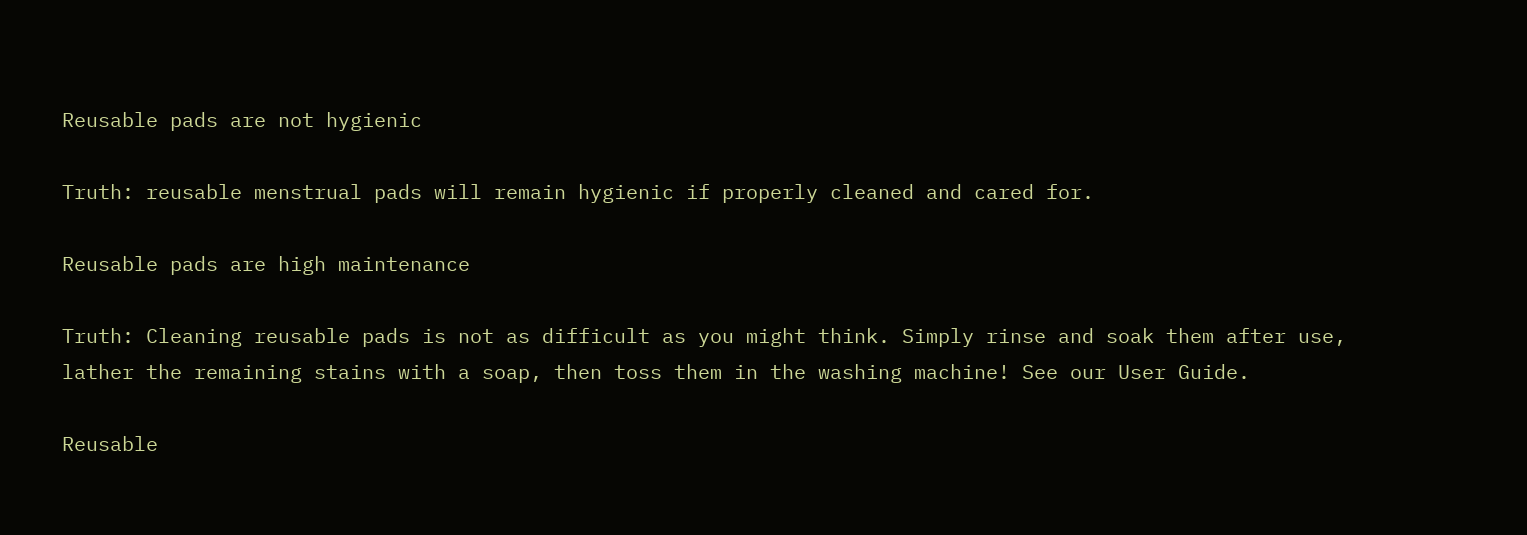Reusable pads are not hygienic

Truth: reusable menstrual pads will remain hygienic if properly cleaned and cared for.

Reusable pads are high maintenance

Truth: Cleaning reusable pads is not as difficult as you might think. Simply rinse and soak them after use, lather the remaining stains with a soap, then toss them in the washing machine! See our User Guide.

Reusable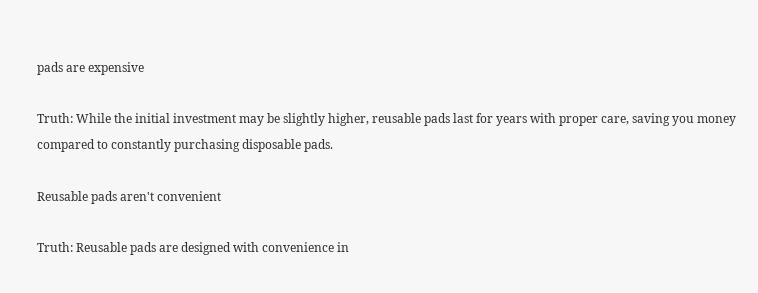pads are expensive

Truth: While the initial investment may be slightly higher, reusable pads last for years with proper care, saving you money compared to constantly purchasing disposable pads.

Reusable pads aren't convenient

Truth: Reusable pads are designed with convenience in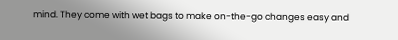mind. They come with wet bags to make on-the-go changes easy and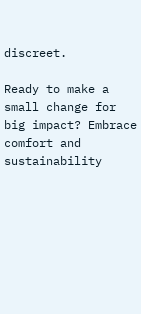discreet.

Ready to make a small change for big impact? Embrace comfort and sustainability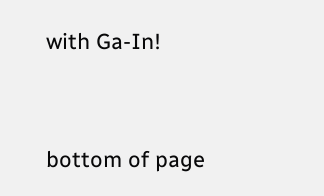with Ga-In!


bottom of page